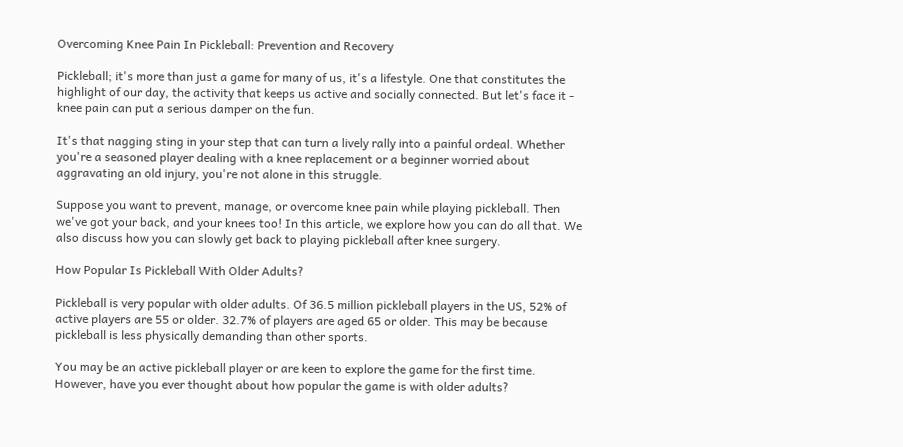Overcoming Knee Pain In Pickleball: Prevention and Recovery

Pickleball; it's more than just a game for many of us, it's a lifestyle. One that constitutes the highlight of our day, the activity that keeps us active and socially connected. But let's face it - knee pain can put a serious damper on the fun.

It's that nagging sting in your step that can turn a lively rally into a painful ordeal. Whether you're a seasoned player dealing with a knee replacement or a beginner worried about aggravating an old injury, you're not alone in this struggle.

Suppose you want to prevent, manage, or overcome knee pain while playing pickleball. Then we've got your back, and your knees too! In this article, we explore how you can do all that. We also discuss how you can slowly get back to playing pickleball after knee surgery.

How Popular Is Pickleball With Older Adults?

Pickleball is very popular with older adults. Of 36.5 million pickleball players in the US, 52% of active players are 55 or older. 32.7% of players are aged 65 or older. This may be because pickleball is less physically demanding than other sports.

You may be an active pickleball player or are keen to explore the game for the first time. However, have you ever thought about how popular the game is with older adults?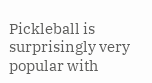Pickleball is surprisingly very popular with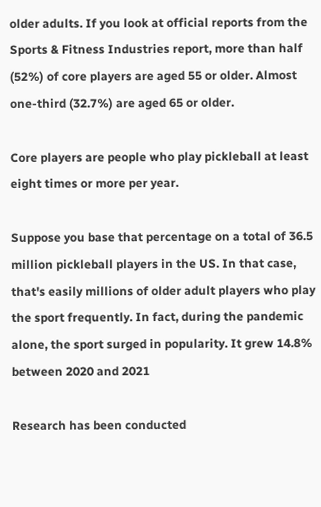older adults. If you look at official reports from the Sports & Fitness Industries report, more than half (52%) of core players are aged 55 or older. Almost one-third (32.7%) are aged 65 or older.

Core players are people who play pickleball at least eight times or more per year.

Suppose you base that percentage on a total of 36.5 million pickleball players in the US. In that case, that's easily millions of older adult players who play the sport frequently. In fact, during the pandemic alone, the sport surged in popularity. It grew 14.8% between 2020 and 2021

Research has been conducted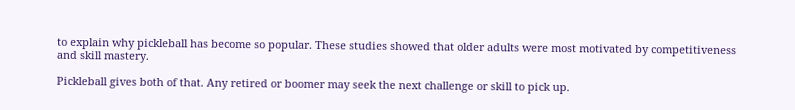to explain why pickleball has become so popular. These studies showed that older adults were most motivated by competitiveness and skill mastery.

Pickleball gives both of that. Any retired or boomer may seek the next challenge or skill to pick up.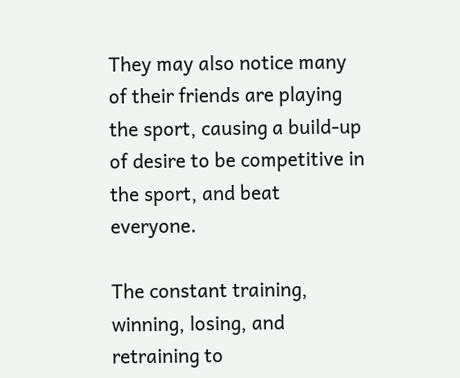They may also notice many of their friends are playing the sport, causing a build-up of desire to be competitive in the sport, and beat everyone.

The constant training, winning, losing, and retraining to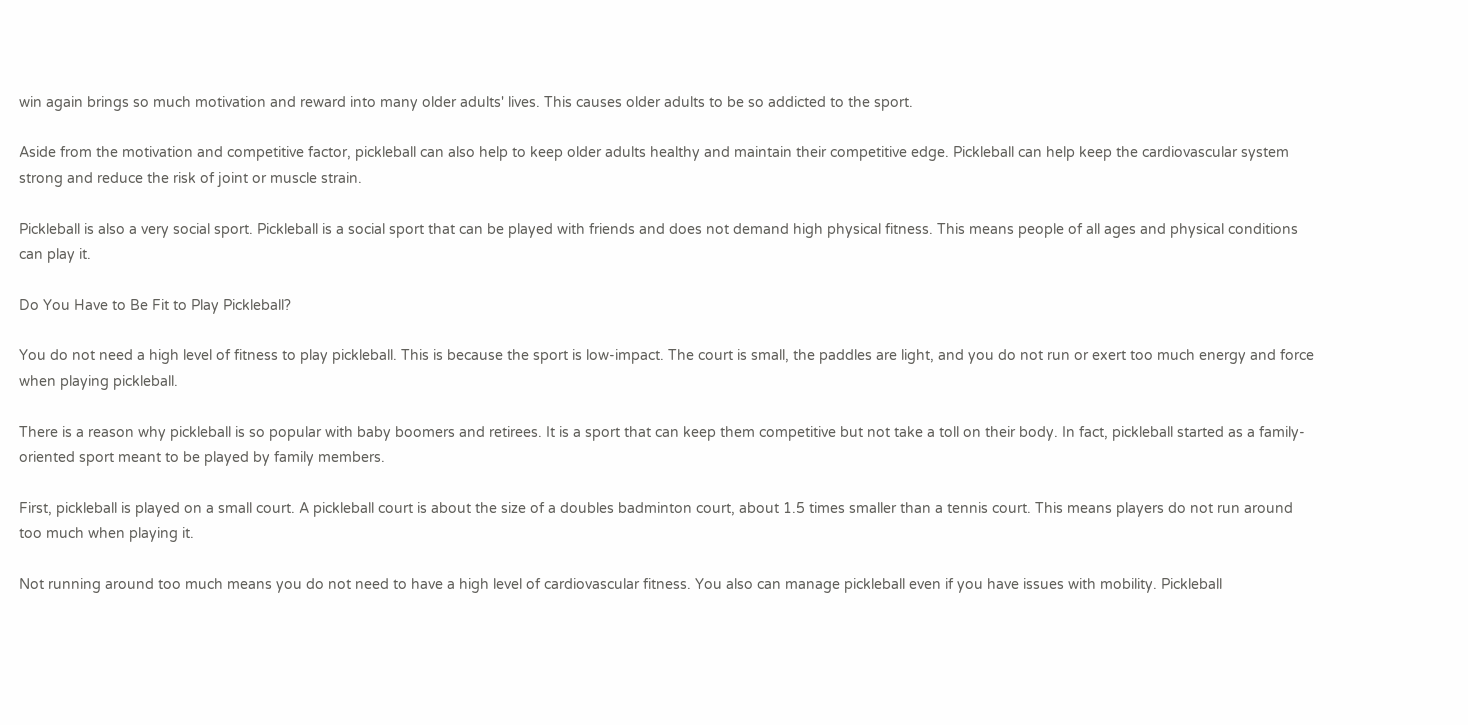win again brings so much motivation and reward into many older adults' lives. This causes older adults to be so addicted to the sport.

Aside from the motivation and competitive factor, pickleball can also help to keep older adults healthy and maintain their competitive edge. Pickleball can help keep the cardiovascular system strong and reduce the risk of joint or muscle strain.

Pickleball is also a very social sport. Pickleball is a social sport that can be played with friends and does not demand high physical fitness. This means people of all ages and physical conditions can play it.

Do You Have to Be Fit to Play Pickleball?

You do not need a high level of fitness to play pickleball. This is because the sport is low-impact. The court is small, the paddles are light, and you do not run or exert too much energy and force when playing pickleball.

There is a reason why pickleball is so popular with baby boomers and retirees. It is a sport that can keep them competitive but not take a toll on their body. In fact, pickleball started as a family-oriented sport meant to be played by family members.

First, pickleball is played on a small court. A pickleball court is about the size of a doubles badminton court, about 1.5 times smaller than a tennis court. This means players do not run around too much when playing it.

Not running around too much means you do not need to have a high level of cardiovascular fitness. You also can manage pickleball even if you have issues with mobility. Pickleball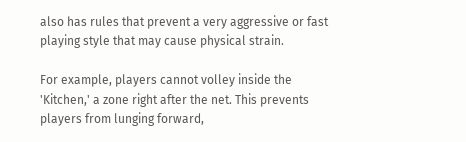also has rules that prevent a very aggressive or fast playing style that may cause physical strain.

For example, players cannot volley inside the 'Kitchen,' a zone right after the net. This prevents players from lunging forward,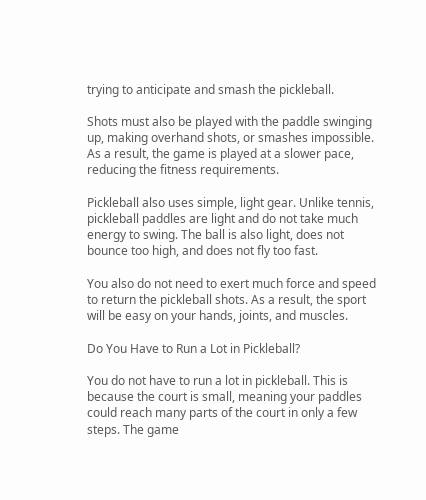trying to anticipate and smash the pickleball.

Shots must also be played with the paddle swinging up, making overhand shots, or smashes impossible. As a result, the game is played at a slower pace, reducing the fitness requirements.

Pickleball also uses simple, light gear. Unlike tennis, pickleball paddles are light and do not take much energy to swing. The ball is also light, does not bounce too high, and does not fly too fast.

You also do not need to exert much force and speed to return the pickleball shots. As a result, the sport will be easy on your hands, joints, and muscles.

Do You Have to Run a Lot in Pickleball?

You do not have to run a lot in pickleball. This is because the court is small, meaning your paddles could reach many parts of the court in only a few steps. The game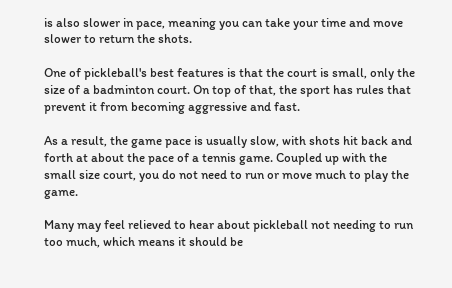is also slower in pace, meaning you can take your time and move slower to return the shots.

One of pickleball's best features is that the court is small, only the size of a badminton court. On top of that, the sport has rules that prevent it from becoming aggressive and fast.

As a result, the game pace is usually slow, with shots hit back and forth at about the pace of a tennis game. Coupled up with the small size court, you do not need to run or move much to play the game.

Many may feel relieved to hear about pickleball not needing to run too much, which means it should be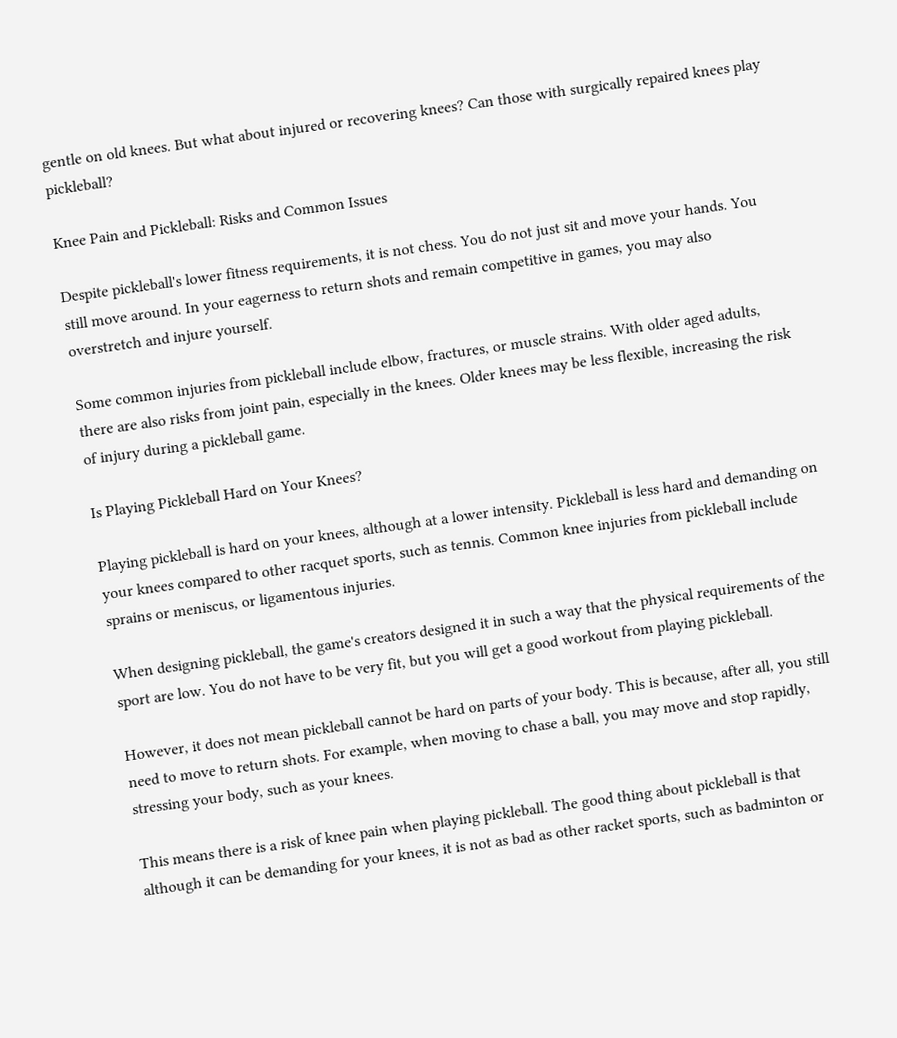gentle on old knees. But what about injured or recovering knees? Can those with surgically repaired knees play pickleball?

Knee Pain and Pickleball: Risks and Common Issues

Despite pickleball's lower fitness requirements, it is not chess. You do not just sit and move your hands. You still move around. In your eagerness to return shots and remain competitive in games, you may also overstretch and injure yourself.

Some common injuries from pickleball include elbow, fractures, or muscle strains. With older aged adults, there are also risks from joint pain, especially in the knees. Older knees may be less flexible, increasing the risk of injury during a pickleball game.

Is Playing Pickleball Hard on Your Knees?

Playing pickleball is hard on your knees, although at a lower intensity. Pickleball is less hard and demanding on your knees compared to other racquet sports, such as tennis. Common knee injuries from pickleball include sprains or meniscus, or ligamentous injuries.

When designing pickleball, the game's creators designed it in such a way that the physical requirements of the sport are low. You do not have to be very fit, but you will get a good workout from playing pickleball.

However, it does not mean pickleball cannot be hard on parts of your body. This is because, after all, you still need to move to return shots. For example, when moving to chase a ball, you may move and stop rapidly, stressing your body, such as your knees.

This means there is a risk of knee pain when playing pickleball. The good thing about pickleball is that although it can be demanding for your knees, it is not as bad as other racket sports, such as badminton or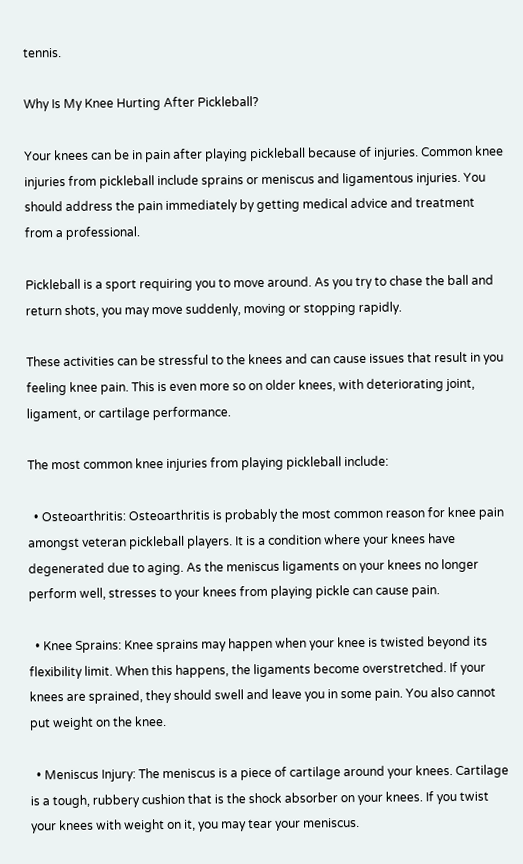tennis.

Why Is My Knee Hurting After Pickleball?

Your knees can be in pain after playing pickleball because of injuries. Common knee injuries from pickleball include sprains or meniscus and ligamentous injuries. You should address the pain immediately by getting medical advice and treatment from a professional.

Pickleball is a sport requiring you to move around. As you try to chase the ball and return shots, you may move suddenly, moving or stopping rapidly.

These activities can be stressful to the knees and can cause issues that result in you feeling knee pain. This is even more so on older knees, with deteriorating joint, ligament, or cartilage performance.

The most common knee injuries from playing pickleball include:

  • Osteoarthritis: Osteoarthritis is probably the most common reason for knee pain amongst veteran pickleball players. It is a condition where your knees have degenerated due to aging. As the meniscus ligaments on your knees no longer perform well, stresses to your knees from playing pickle can cause pain.

  • Knee Sprains: Knee sprains may happen when your knee is twisted beyond its flexibility limit. When this happens, the ligaments become overstretched. If your knees are sprained, they should swell and leave you in some pain. You also cannot put weight on the knee.

  • Meniscus Injury: The meniscus is a piece of cartilage around your knees. Cartilage is a tough, rubbery cushion that is the shock absorber on your knees. If you twist your knees with weight on it, you may tear your meniscus.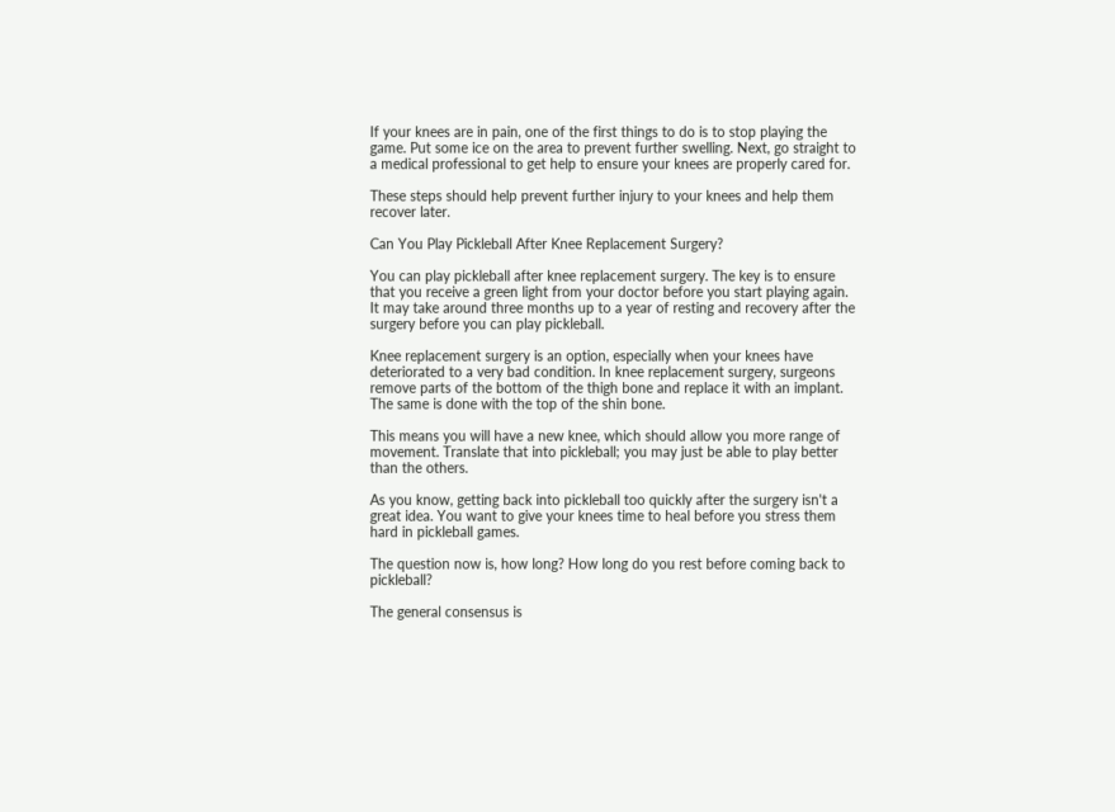If your knees are in pain, one of the first things to do is to stop playing the game. Put some ice on the area to prevent further swelling. Next, go straight to a medical professional to get help to ensure your knees are properly cared for.

These steps should help prevent further injury to your knees and help them recover later.

Can You Play Pickleball After Knee Replacement Surgery?

You can play pickleball after knee replacement surgery. The key is to ensure that you receive a green light from your doctor before you start playing again. It may take around three months up to a year of resting and recovery after the surgery before you can play pickleball.

Knee replacement surgery is an option, especially when your knees have deteriorated to a very bad condition. In knee replacement surgery, surgeons remove parts of the bottom of the thigh bone and replace it with an implant. The same is done with the top of the shin bone.

This means you will have a new knee, which should allow you more range of movement. Translate that into pickleball; you may just be able to play better than the others.

As you know, getting back into pickleball too quickly after the surgery isn't a great idea. You want to give your knees time to heal before you stress them hard in pickleball games.

The question now is, how long? How long do you rest before coming back to pickleball?

The general consensus is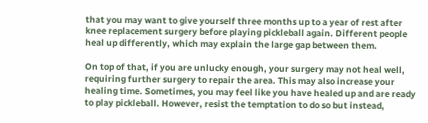that you may want to give yourself three months up to a year of rest after knee replacement surgery before playing pickleball again. Different people heal up differently, which may explain the large gap between them.

On top of that, if you are unlucky enough, your surgery may not heal well, requiring further surgery to repair the area. This may also increase your healing time. Sometimes, you may feel like you have healed up and are ready to play pickleball. However, resist the temptation to do so but instead,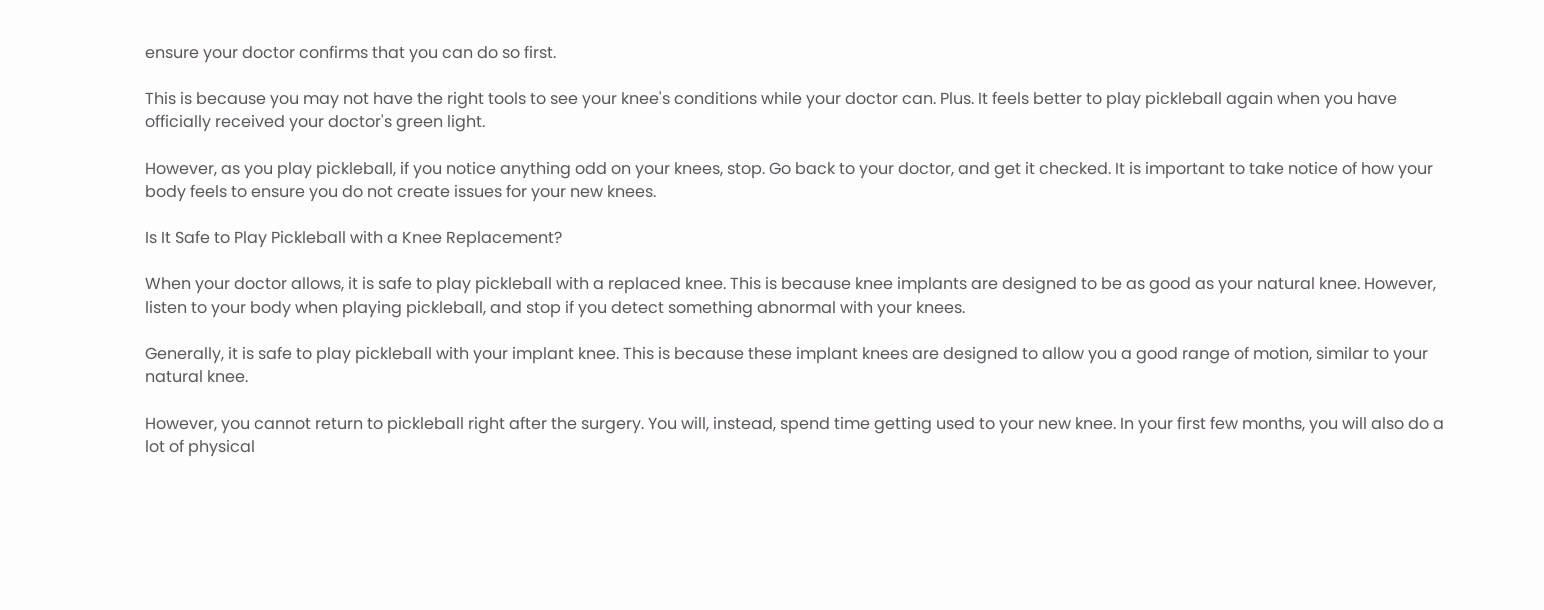ensure your doctor confirms that you can do so first.

This is because you may not have the right tools to see your knee's conditions while your doctor can. Plus. It feels better to play pickleball again when you have officially received your doctor's green light.

However, as you play pickleball, if you notice anything odd on your knees, stop. Go back to your doctor, and get it checked. It is important to take notice of how your body feels to ensure you do not create issues for your new knees.

Is It Safe to Play Pickleball with a Knee Replacement?

When your doctor allows, it is safe to play pickleball with a replaced knee. This is because knee implants are designed to be as good as your natural knee. However, listen to your body when playing pickleball, and stop if you detect something abnormal with your knees.

Generally, it is safe to play pickleball with your implant knee. This is because these implant knees are designed to allow you a good range of motion, similar to your natural knee.

However, you cannot return to pickleball right after the surgery. You will, instead, spend time getting used to your new knee. In your first few months, you will also do a lot of physical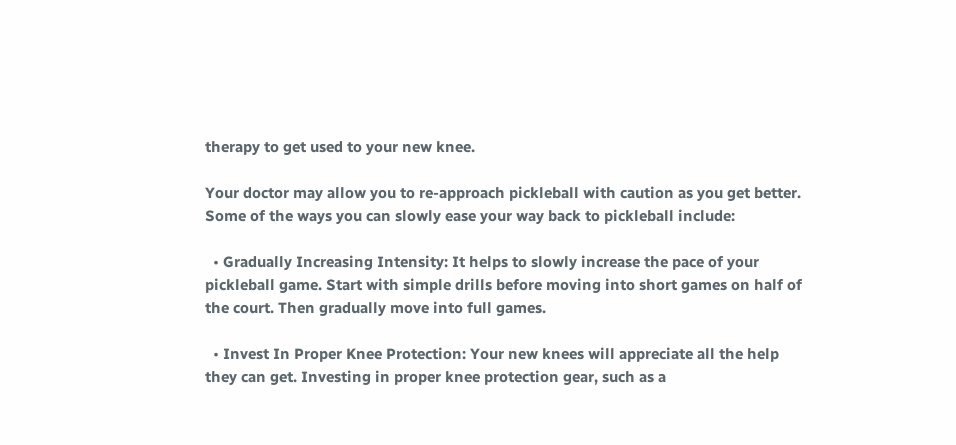therapy to get used to your new knee.

Your doctor may allow you to re-approach pickleball with caution as you get better. Some of the ways you can slowly ease your way back to pickleball include:

  • Gradually Increasing Intensity: It helps to slowly increase the pace of your pickleball game. Start with simple drills before moving into short games on half of the court. Then gradually move into full games.

  • Invest In Proper Knee Protection: Your new knees will appreciate all the help they can get. Investing in proper knee protection gear, such as a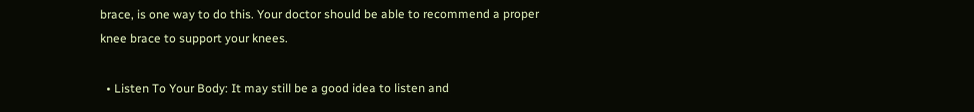brace, is one way to do this. Your doctor should be able to recommend a proper knee brace to support your knees.

  • Listen To Your Body: It may still be a good idea to listen and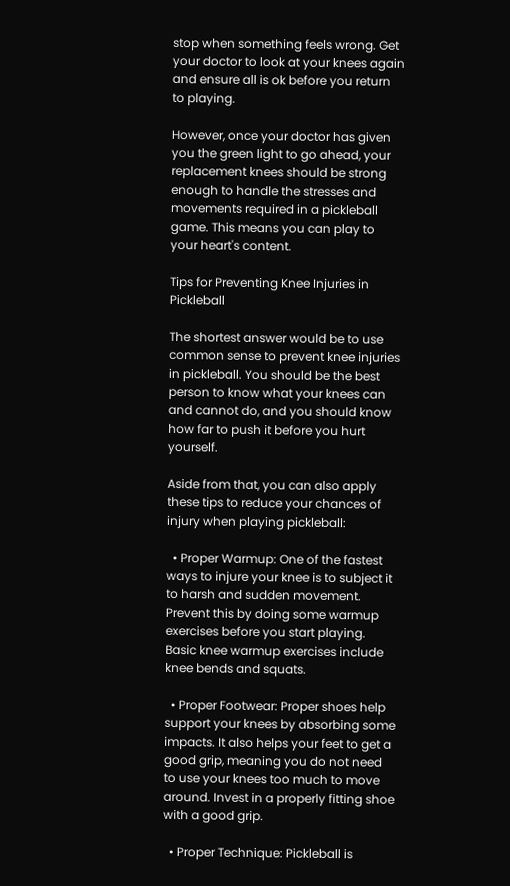stop when something feels wrong. Get your doctor to look at your knees again and ensure all is ok before you return to playing.

However, once your doctor has given you the green light to go ahead, your replacement knees should be strong enough to handle the stresses and movements required in a pickleball game. This means you can play to your heart's content.

Tips for Preventing Knee Injuries in Pickleball

The shortest answer would be to use common sense to prevent knee injuries in pickleball. You should be the best person to know what your knees can and cannot do, and you should know how far to push it before you hurt yourself.

Aside from that, you can also apply these tips to reduce your chances of injury when playing pickleball:

  • Proper Warmup: One of the fastest ways to injure your knee is to subject it to harsh and sudden movement. Prevent this by doing some warmup exercises before you start playing. Basic knee warmup exercises include knee bends and squats.

  • Proper Footwear: Proper shoes help support your knees by absorbing some impacts. It also helps your feet to get a good grip, meaning you do not need to use your knees too much to move around. Invest in a properly fitting shoe with a good grip.

  • Proper Technique: Pickleball is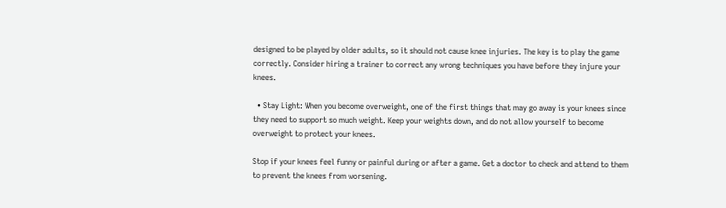designed to be played by older adults, so it should not cause knee injuries. The key is to play the game correctly. Consider hiring a trainer to correct any wrong techniques you have before they injure your knees.

  • Stay Light: When you become overweight, one of the first things that may go away is your knees since they need to support so much weight. Keep your weights down, and do not allow yourself to become overweight to protect your knees.

Stop if your knees feel funny or painful during or after a game. Get a doctor to check and attend to them to prevent the knees from worsening.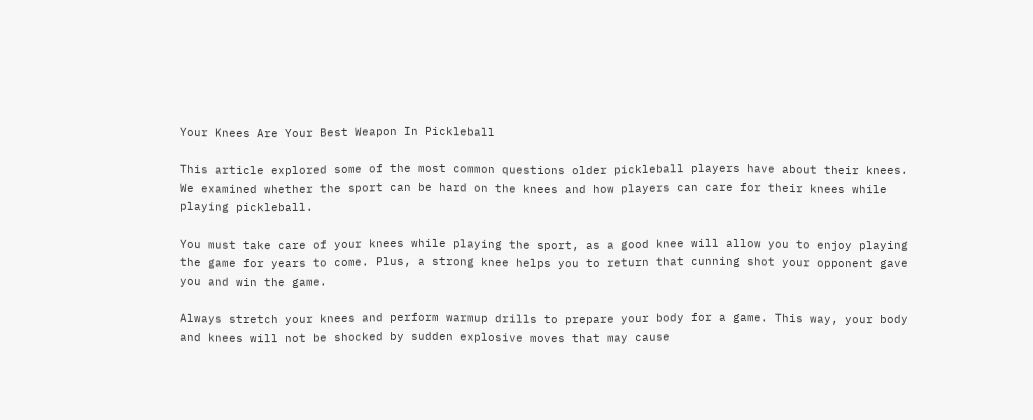Your Knees Are Your Best Weapon In Pickleball

This article explored some of the most common questions older pickleball players have about their knees. We examined whether the sport can be hard on the knees and how players can care for their knees while playing pickleball.

You must take care of your knees while playing the sport, as a good knee will allow you to enjoy playing the game for years to come. Plus, a strong knee helps you to return that cunning shot your opponent gave you and win the game.

Always stretch your knees and perform warmup drills to prepare your body for a game. This way, your body and knees will not be shocked by sudden explosive moves that may cause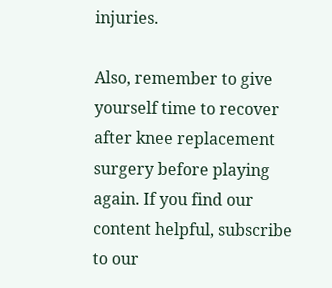injuries.

Also, remember to give yourself time to recover after knee replacement surgery before playing again. If you find our content helpful, subscribe to our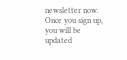newsletter now. Once you sign up, you will be updated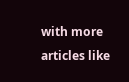with more articles like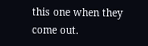this one when they come out.